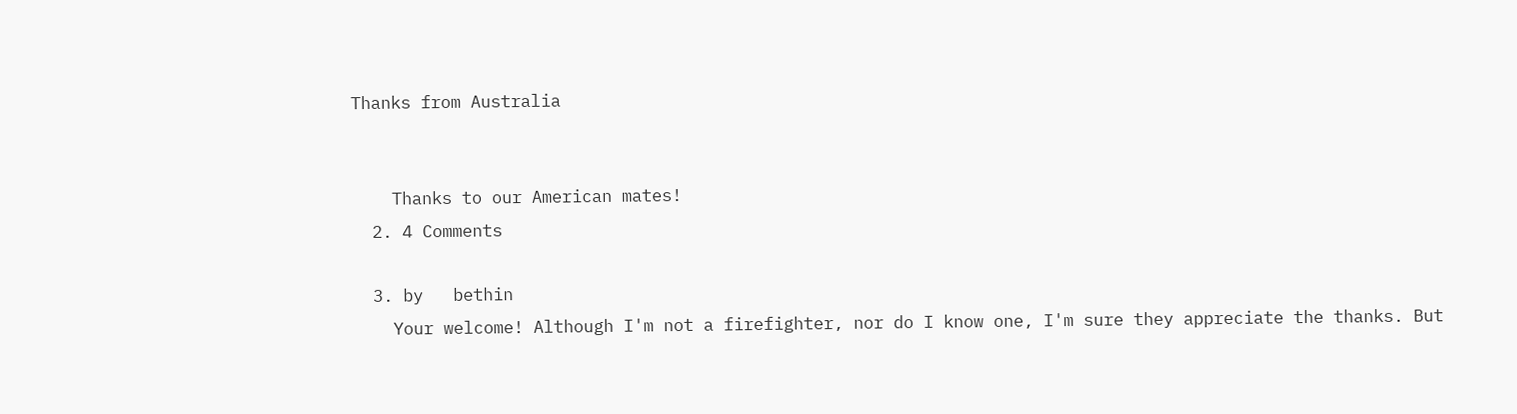Thanks from Australia


    Thanks to our American mates!
  2. 4 Comments

  3. by   bethin
    Your welcome! Although I'm not a firefighter, nor do I know one, I'm sure they appreciate the thanks. But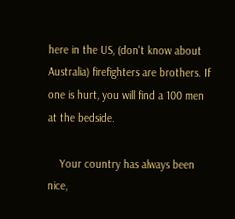here in the US, (don't know about Australia) firefighters are brothers. If one is hurt, you will find a 100 men at the bedside.

    Your country has always been nice,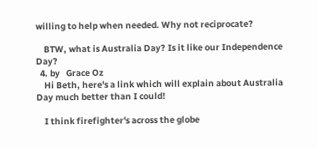willing to help when needed. Why not reciprocate?

    BTW, what is Australia Day? Is it like our Independence Day?
  4. by   Grace Oz
    Hi Beth, here's a link which will explain about Australia Day much better than I could!

    I think firefighter's across the globe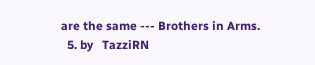are the same --- Brothers in Arms.
  5. by   TazziRN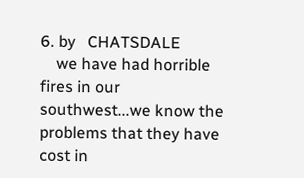6. by   CHATSDALE
    we have had horrible fires in our southwest...we know the problems that they have cost in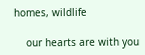homes, wildlife

    our hearts are with you